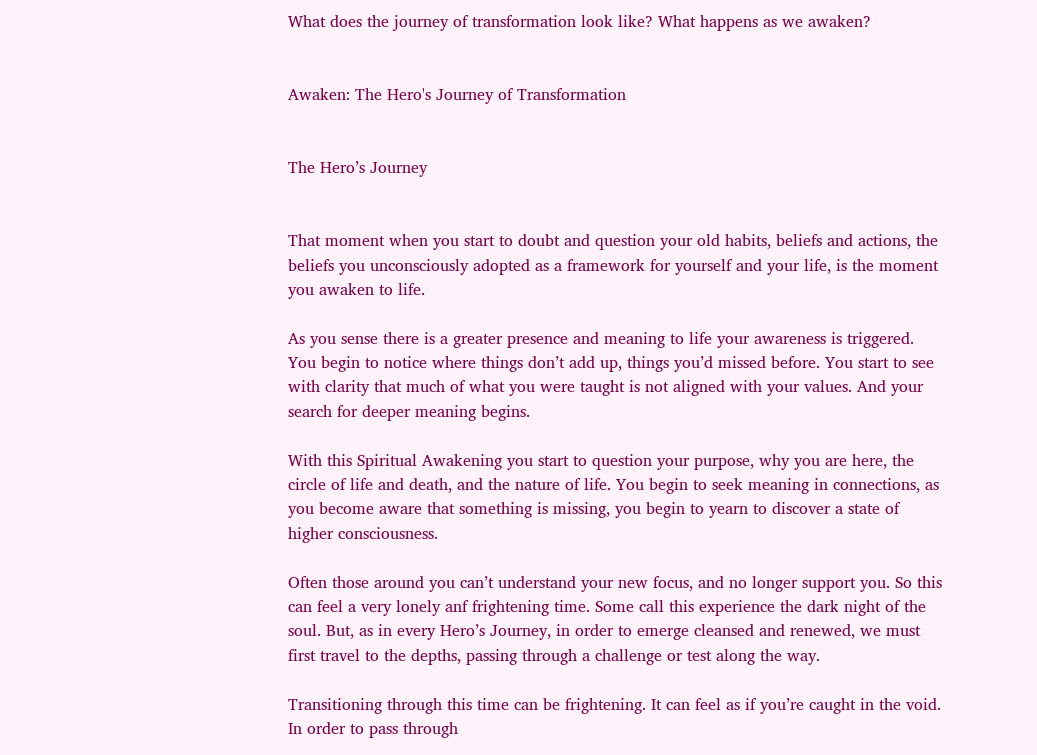What does the journey of transformation look like? What happens as we awaken?


Awaken: The Hero's Journey of Transformation


The Hero’s Journey


That moment when you start to doubt and question your old habits, beliefs and actions, the beliefs you unconsciously adopted as a framework for yourself and your life, is the moment you awaken to life.

As you sense there is a greater presence and meaning to life your awareness is triggered. You begin to notice where things don’t add up, things you’d missed before. You start to see with clarity that much of what you were taught is not aligned with your values. And your search for deeper meaning begins.

With this Spiritual Awakening you start to question your purpose, why you are here, the circle of life and death, and the nature of life. You begin to seek meaning in connections, as you become aware that something is missing, you begin to yearn to discover a state of higher consciousness.

Often those around you can’t understand your new focus, and no longer support you. So this can feel a very lonely anf frightening time. Some call this experience the dark night of the soul. But, as in every Hero’s Journey, in order to emerge cleansed and renewed, we must first travel to the depths, passing through a challenge or test along the way.

Transitioning through this time can be frightening. It can feel as if you’re caught in the void. In order to pass through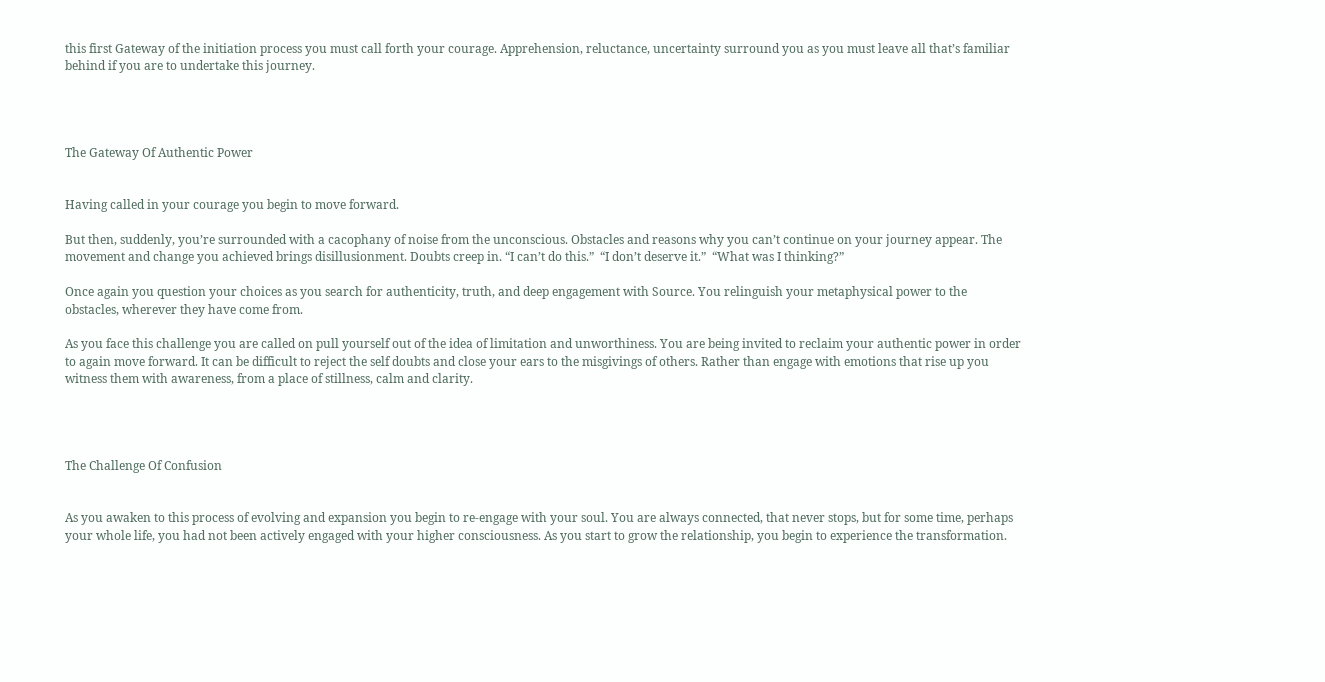this first Gateway of the initiation process you must call forth your courage. Apprehension, reluctance, uncertainty surround you as you must leave all that’s familiar behind if you are to undertake this journey.




The Gateway Of Authentic Power


Having called in your courage you begin to move forward.

But then, suddenly, you’re surrounded with a cacophany of noise from the unconscious. Obstacles and reasons why you can’t continue on your journey appear. The movement and change you achieved brings disillusionment. Doubts creep in. “I can’t do this.”  “I don’t deserve it.”  “What was I thinking?”

Once again you question your choices as you search for authenticity, truth, and deep engagement with Source. You relinguish your metaphysical power to the obstacles, wherever they have come from.

As you face this challenge you are called on pull yourself out of the idea of limitation and unworthiness. You are being invited to reclaim your authentic power in order to again move forward. It can be difficult to reject the self doubts and close your ears to the misgivings of others. Rather than engage with emotions that rise up you witness them with awareness, from a place of stillness, calm and clarity.




The Challenge Of Confusion


As you awaken to this process of evolving and expansion you begin to re-engage with your soul. You are always connected, that never stops, but for some time, perhaps your whole life, you had not been actively engaged with your higher consciousness. As you start to grow the relationship, you begin to experience the transformation.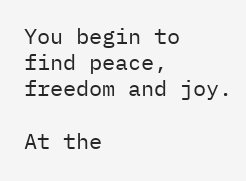You begin to find peace, freedom and joy.

At the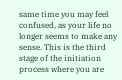same time you may feel confused, as your life no longer seems to make any sense. This is the third stage of the initiation process where you are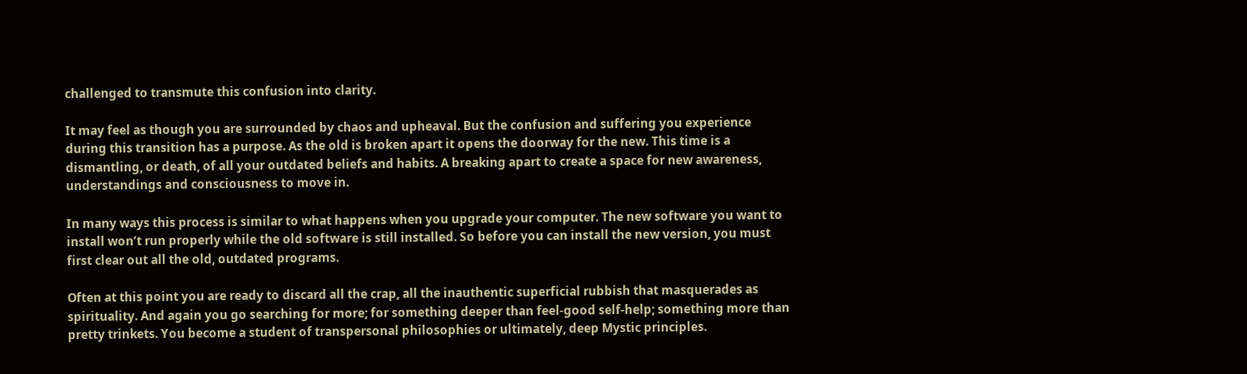challenged to transmute this confusion into clarity.

It may feel as though you are surrounded by chaos and upheaval. But the confusion and suffering you experience during this transition has a purpose. As the old is broken apart it opens the doorway for the new. This time is a dismantling, or death, of all your outdated beliefs and habits. A breaking apart to create a space for new awareness, understandings and consciousness to move in.

In many ways this process is similar to what happens when you upgrade your computer. The new software you want to install won’t run properly while the old software is still installed. So before you can install the new version, you must first clear out all the old, outdated programs.

Often at this point you are ready to discard all the crap, all the inauthentic superficial rubbish that masquerades as spirituality. And again you go searching for more; for something deeper than feel-good self-help; something more than pretty trinkets. You become a student of transpersonal philosophies or ultimately, deep Mystic principles.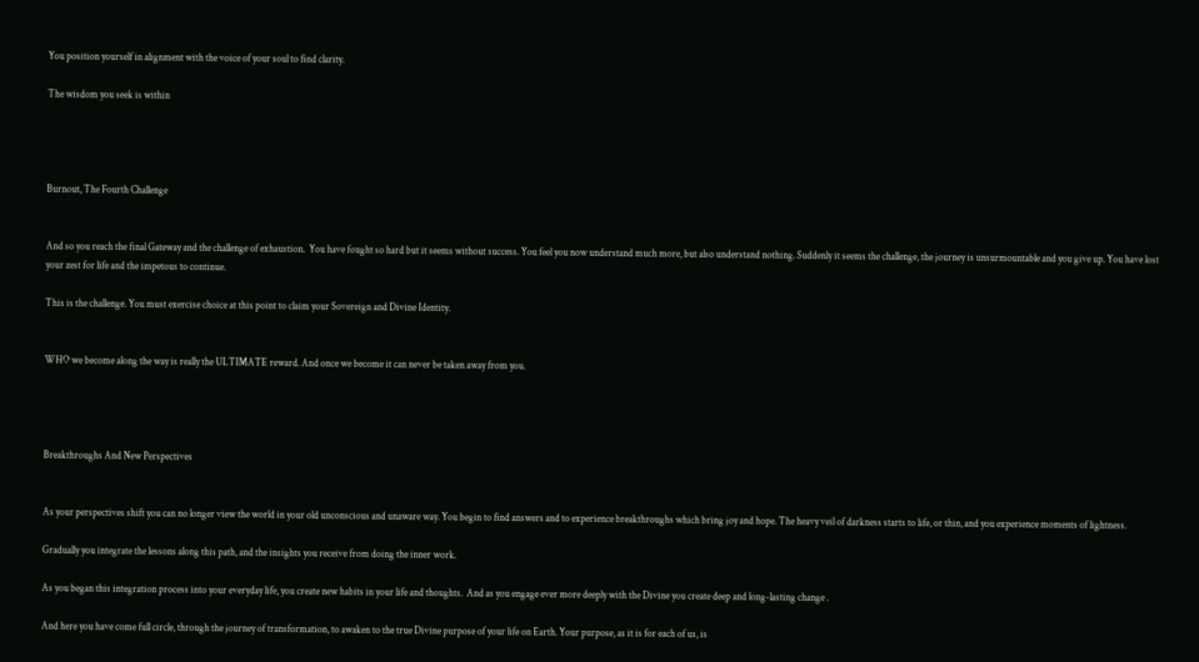You position yourself in alignment with the voice of your soul to find clarity.

The wisdom you seek is within




Burnout, The Fourth Challenge


And so you reach the final Gateway and the challenge of exhaustion.  You have fought so hard but it seems without success. You feel you now understand much more, but also understand nothing. Suddenly it seems the challenge, the journey is unsurmountable and you give up. You have lost your zest for life and the impetous to continue.

This is the challenge. You must exercise choice at this point to claim your Sovereign and Divine Identity.


WHO we become along the way is really the ULTIMATE reward. And once we become it can never be taken away from you.




Breakthroughs And New Perspectives


As your perspectives shift you can no longer view the world in your old unconscious and unaware way. You begin to find answers and to experience breakthroughs which bring joy and hope. The heavy veil of darkness starts to life, or thin, and you experience moments of lightness.

Gradually you integrate the lessons along this path, and the insights you receive from doing the inner work.

As you began this integration process into your everyday life, you create new habits in your life and thoughts.  And as you engage ever more deeply with the Divine you create deep and long-lasting change .

And here you have come full circle, through the journey of transformation, to awaken to the true Divine purpose of your life on Earth. Your purpose, as it is for each of us, is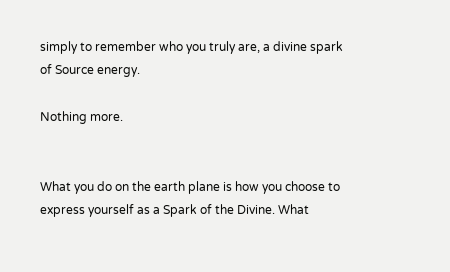simply to remember who you truly are, a divine spark of Source energy.

Nothing more.


What you do on the earth plane is how you choose to express yourself as a Spark of the Divine. What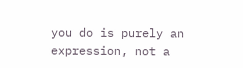you do is purely an expression, not a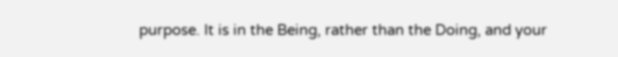purpose. It is in the Being, rather than the Doing, and your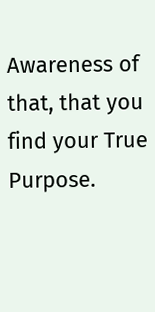Awareness of that, that you find your True Purpose.